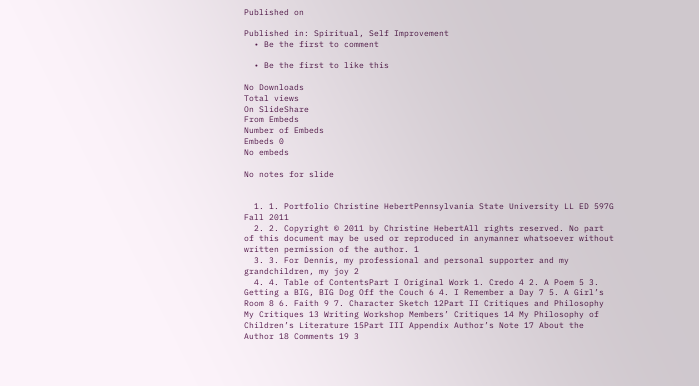Published on

Published in: Spiritual, Self Improvement
  • Be the first to comment

  • Be the first to like this

No Downloads
Total views
On SlideShare
From Embeds
Number of Embeds
Embeds 0
No embeds

No notes for slide


  1. 1. Portfolio Christine HebertPennsylvania State University LL ED 597G Fall 2011
  2. 2. Copyright © 2011 by Christine HebertAll rights reserved. No part of this document may be used or reproduced in anymanner whatsoever without written permission of the author. 1
  3. 3. For Dennis, my professional and personal supporter and my grandchildren, my joy 2
  4. 4. Table of ContentsPart I Original Work 1. Credo 4 2. A Poem 5 3. Getting a BIG, BIG Dog Off the Couch 6 4. I Remember a Day 7 5. A Girl’s Room 8 6. Faith 9 7. Character Sketch 12Part II Critiques and Philosophy My Critiques 13 Writing Workshop Members’ Critiques 14 My Philosophy of Children’s Literature 15Part III Appendix Author’s Note 17 About the Author 18 Comments 19 3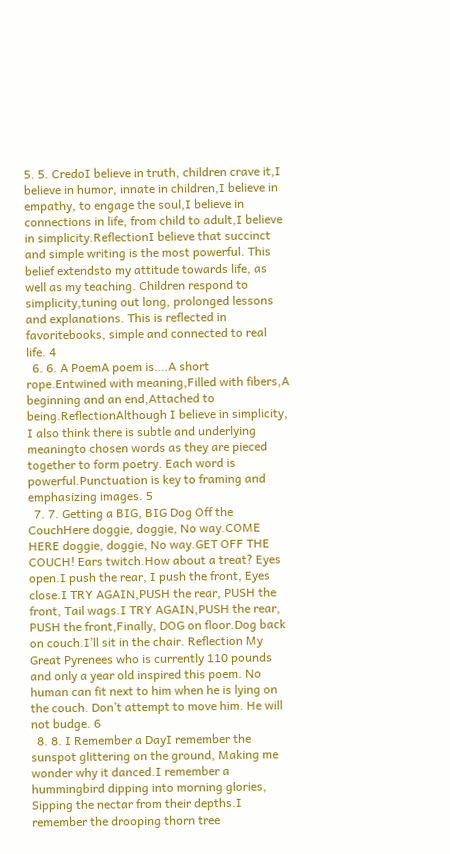5. 5. CredoI believe in truth, children crave it,I believe in humor, innate in children,I believe in empathy, to engage the soul,I believe in connections in life, from child to adult,I believe in simplicity.ReflectionI believe that succinct and simple writing is the most powerful. This belief extendsto my attitude towards life, as well as my teaching. Children respond to simplicity,tuning out long, prolonged lessons and explanations. This is reflected in favoritebooks, simple and connected to real life. 4
  6. 6. A PoemA poem is….A short rope.Entwined with meaning,Filled with fibers,A beginning and an end,Attached to being.ReflectionAlthough I believe in simplicity, I also think there is subtle and underlying meaningto chosen words as they are pieced together to form poetry. Each word is powerful.Punctuation is key to framing and emphasizing images. 5
  7. 7. Getting a BIG, BIG Dog Off the CouchHere doggie, doggie, No way.COME HERE doggie, doggie, No way.GET OFF THE COUCH! Ears twitch.How about a treat? Eyes open.I push the rear, I push the front, Eyes close.I TRY AGAIN,PUSH the rear, PUSH the front, Tail wags.I TRY AGAIN,PUSH the rear, PUSH the front,Finally, DOG on floor.Dog back on couch.I’ll sit in the chair. Reflection My Great Pyrenees who is currently 110 pounds and only a year old inspired this poem. No human can fit next to him when he is lying on the couch. Don’t attempt to move him. He will not budge. 6
  8. 8. I Remember a DayI remember the sunspot glittering on the ground, Making me wonder why it danced.I remember a hummingbird dipping into morning glories, Sipping the nectar from their depths.I remember the drooping thorn tree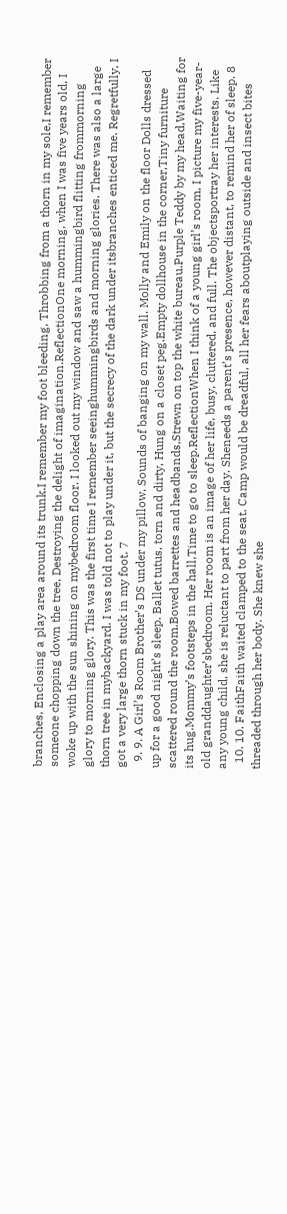branches, Enclosing a play area around its trunk.I remember my foot bleeding, Throbbing from a thorn in my sole,I remember someone chopping down the tree, Destroying the delight of imagination.ReflectionOne morning, when I was five years old, I woke up with the sun shining on mybedroom floor. I looked out my window and saw a hummingbird flitting frommorning glory to morning glory. This was the first time I remember seeinghummingbirds and morning glories. There was also a large thorn tree in mybackyard. I was told not to play under it, but the secrecy of the dark under itsbranches enticed me. Regretfully, I got a very large thorn stuck in my foot. 7
  9. 9. A Girl’s Room Brother’s DS under my pillow, Sounds of banging on my wall. Molly and Emily on the floor Dolls dressed up for a good night’s sleep. Ballet tutus, torn and dirty, Hung on a closet peg.Empty dollhouse in the corner,Tiny furniture scattered round the room.Bowed barrettes and headbands,Strewn on top the white bureau.Purple Teddy by my head,Waiting for its hug.Mommy’s footsteps in the hall,Time to go to sleep.ReflectionWhen I think of a young girl’s room, I picture my five-year-old granddaughter’sbedroom. Her room is an image of her life, busy, cluttered, and full. The objectsportray her interests. Like any young child, she is reluctant to part from her day. Sheneeds a parent’s presence, however distant, to remind her of sleep. 8
  10. 10. FaithFaith waited clamped to the seat. Camp would be dreadful, all her fears aboutplaying outside and insect bites threaded through her body. She knew she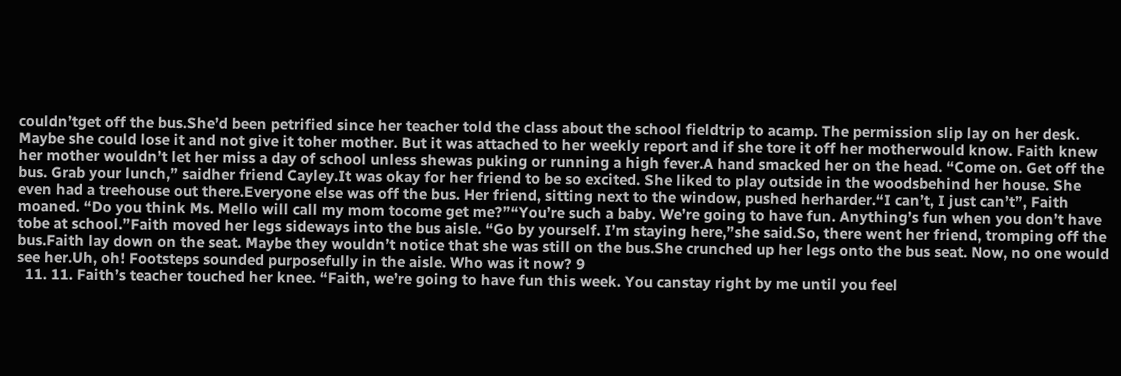couldn’tget off the bus.She’d been petrified since her teacher told the class about the school fieldtrip to acamp. The permission slip lay on her desk. Maybe she could lose it and not give it toher mother. But it was attached to her weekly report and if she tore it off her motherwould know. Faith knew her mother wouldn’t let her miss a day of school unless shewas puking or running a high fever.A hand smacked her on the head. “Come on. Get off the bus. Grab your lunch,” saidher friend Cayley.It was okay for her friend to be so excited. She liked to play outside in the woodsbehind her house. She even had a treehouse out there.Everyone else was off the bus. Her friend, sitting next to the window, pushed herharder.“I can’t, I just can’t”, Faith moaned. “Do you think Ms. Mello will call my mom tocome get me?”“You’re such a baby. We’re going to have fun. Anything’s fun when you don’t have tobe at school.”Faith moved her legs sideways into the bus aisle. “Go by yourself. I’m staying here,”she said.So, there went her friend, tromping off the bus.Faith lay down on the seat. Maybe they wouldn’t notice that she was still on the bus.She crunched up her legs onto the bus seat. Now, no one would see her.Uh, oh! Footsteps sounded purposefully in the aisle. Who was it now? 9
  11. 11. Faith’s teacher touched her knee. “Faith, we’re going to have fun this week. You canstay right by me until you feel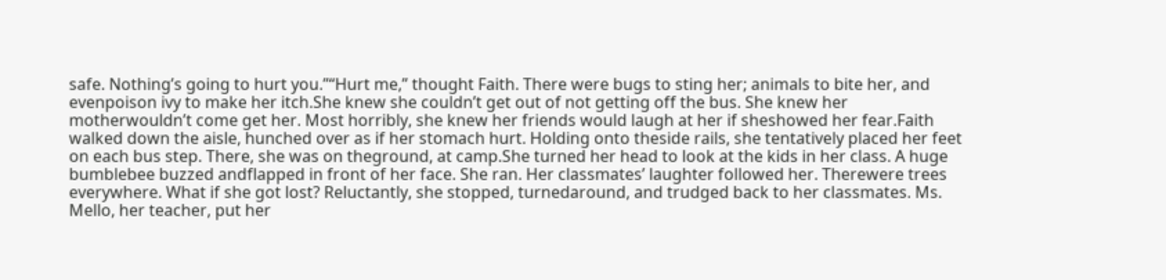safe. Nothing’s going to hurt you.”“Hurt me,” thought Faith. There were bugs to sting her; animals to bite her, and evenpoison ivy to make her itch.She knew she couldn’t get out of not getting off the bus. She knew her motherwouldn’t come get her. Most horribly, she knew her friends would laugh at her if sheshowed her fear.Faith walked down the aisle, hunched over as if her stomach hurt. Holding onto theside rails, she tentatively placed her feet on each bus step. There, she was on theground, at camp.She turned her head to look at the kids in her class. A huge bumblebee buzzed andflapped in front of her face. She ran. Her classmates’ laughter followed her. Therewere trees everywhere. What if she got lost? Reluctantly, she stopped, turnedaround, and trudged back to her classmates. Ms. Mello, her teacher, put her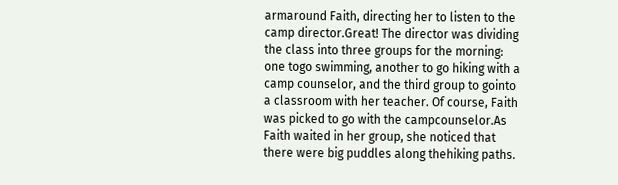armaround Faith, directing her to listen to the camp director.Great! The director was dividing the class into three groups for the morning: one togo swimming, another to go hiking with a camp counselor, and the third group to gointo a classroom with her teacher. Of course, Faith was picked to go with the campcounselor.As Faith waited in her group, she noticed that there were big puddles along thehiking paths.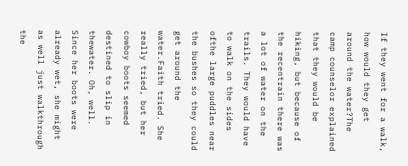If they went for a walk, how would they get around the water?The camp counselor explained that they would be hiking, but because of the recentrain there was a lot of water on the trails. They would have to walk on the sides ofthe large puddles near the bushes so they could get around the water.Faith tried. She really tried, but her cowboy boots seemed destined to slip in thewater. Oh, well. Since her boots were already wet, she might as well just walkthrough the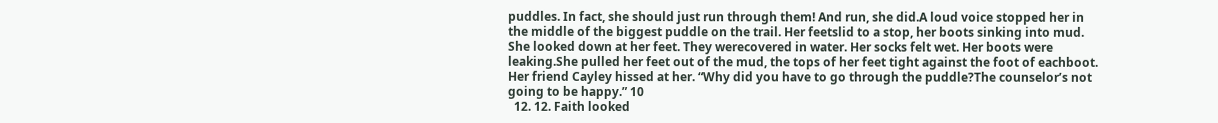puddles. In fact, she should just run through them! And run, she did.A loud voice stopped her in the middle of the biggest puddle on the trail. Her feetslid to a stop, her boots sinking into mud. She looked down at her feet. They werecovered in water. Her socks felt wet. Her boots were leaking.She pulled her feet out of the mud, the tops of her feet tight against the foot of eachboot. Her friend Cayley hissed at her. “Why did you have to go through the puddle?The counselor’s not going to be happy.” 10
  12. 12. Faith looked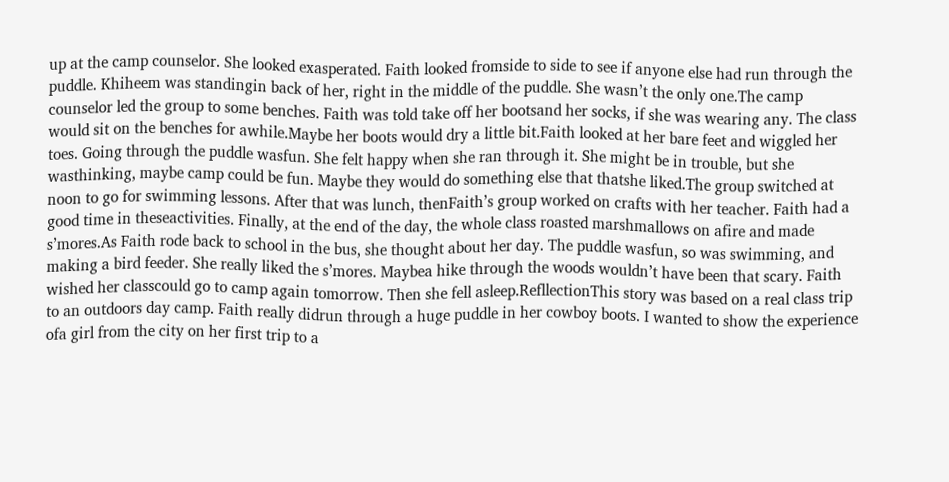up at the camp counselor. She looked exasperated. Faith looked fromside to side to see if anyone else had run through the puddle. Khiheem was standingin back of her, right in the middle of the puddle. She wasn’t the only one.The camp counselor led the group to some benches. Faith was told take off her bootsand her socks, if she was wearing any. The class would sit on the benches for awhile.Maybe her boots would dry a little bit.Faith looked at her bare feet and wiggled her toes. Going through the puddle wasfun. She felt happy when she ran through it. She might be in trouble, but she wasthinking, maybe camp could be fun. Maybe they would do something else that thatshe liked.The group switched at noon to go for swimming lessons. After that was lunch, thenFaith’s group worked on crafts with her teacher. Faith had a good time in theseactivities. Finally, at the end of the day, the whole class roasted marshmallows on afire and made s’mores.As Faith rode back to school in the bus, she thought about her day. The puddle wasfun, so was swimming, and making a bird feeder. She really liked the s’mores. Maybea hike through the woods wouldn’t have been that scary. Faith wished her classcould go to camp again tomorrow. Then she fell asleep.RefllectionThis story was based on a real class trip to an outdoors day camp. Faith really didrun through a huge puddle in her cowboy boots. I wanted to show the experience ofa girl from the city on her first trip to a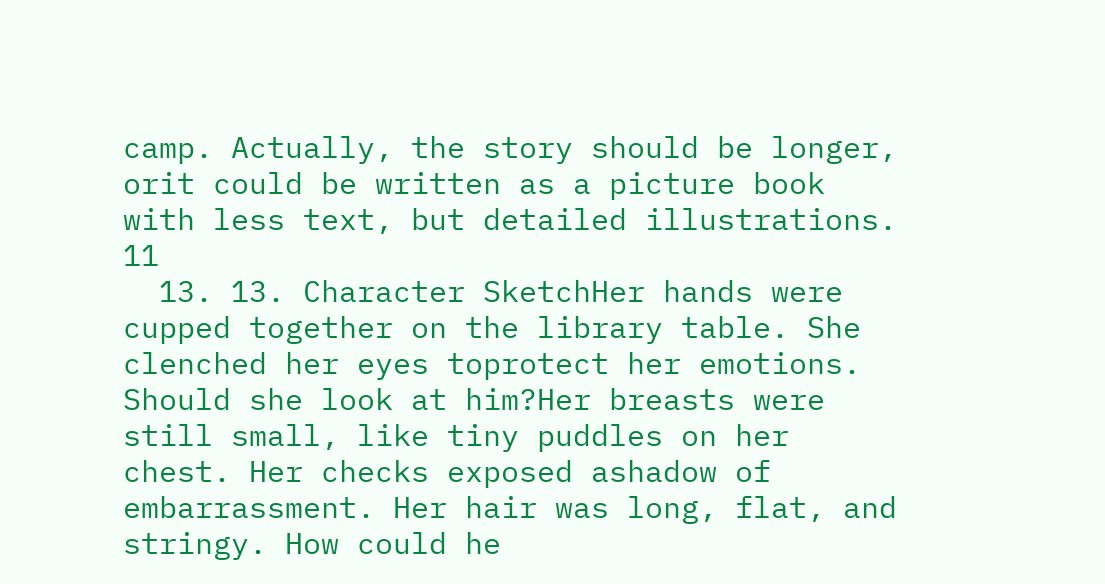camp. Actually, the story should be longer, orit could be written as a picture book with less text, but detailed illustrations. 11
  13. 13. Character SketchHer hands were cupped together on the library table. She clenched her eyes toprotect her emotions. Should she look at him?Her breasts were still small, like tiny puddles on her chest. Her checks exposed ashadow of embarrassment. Her hair was long, flat, and stringy. How could he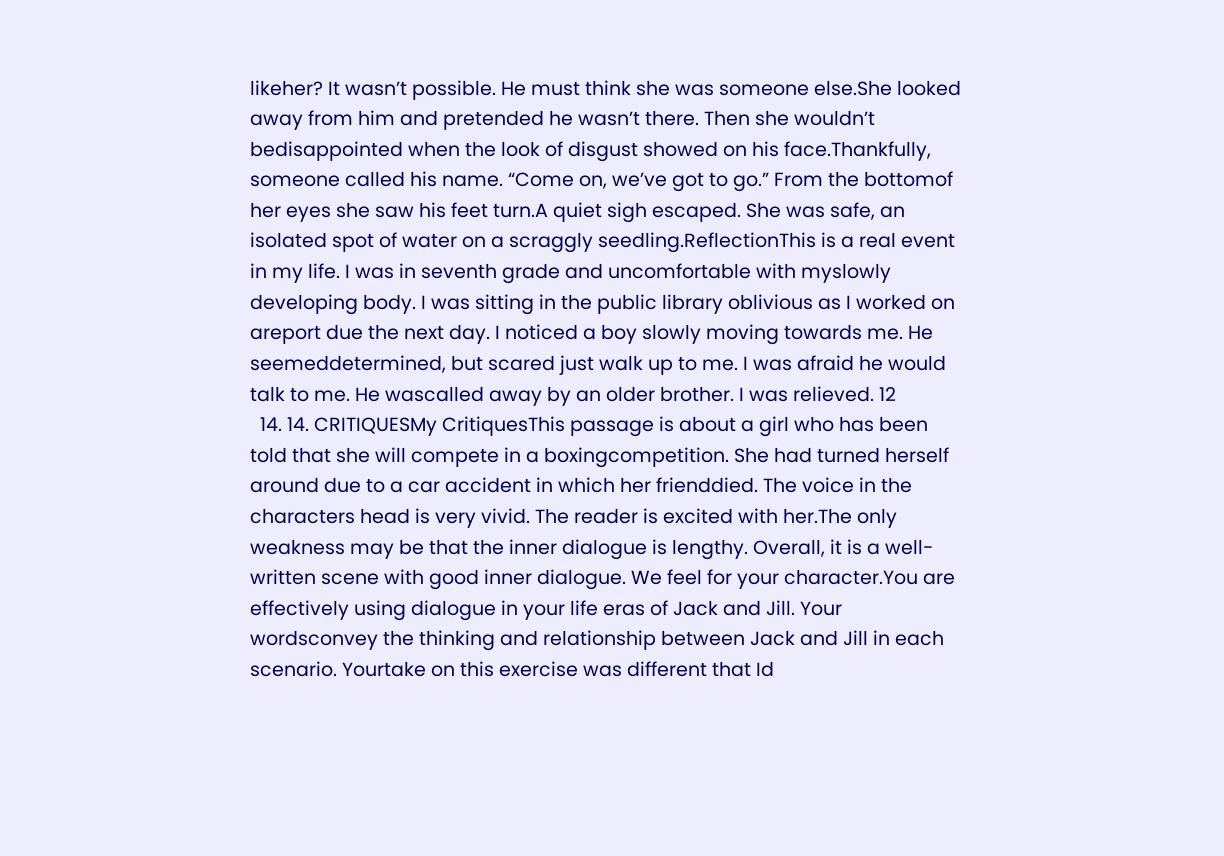likeher? It wasn’t possible. He must think she was someone else.She looked away from him and pretended he wasn’t there. Then she wouldn’t bedisappointed when the look of disgust showed on his face.Thankfully, someone called his name. “Come on, we’ve got to go.” From the bottomof her eyes she saw his feet turn.A quiet sigh escaped. She was safe, an isolated spot of water on a scraggly seedling.ReflectionThis is a real event in my life. I was in seventh grade and uncomfortable with myslowly developing body. I was sitting in the public library oblivious as I worked on areport due the next day. I noticed a boy slowly moving towards me. He seemeddetermined, but scared just walk up to me. I was afraid he would talk to me. He wascalled away by an older brother. I was relieved. 12
  14. 14. CRITIQUESMy CritiquesThis passage is about a girl who has been told that she will compete in a boxingcompetition. She had turned herself around due to a car accident in which her frienddied. The voice in the characters head is very vivid. The reader is excited with her.The only weakness may be that the inner dialogue is lengthy. Overall, it is a well-written scene with good inner dialogue. We feel for your character.You are effectively using dialogue in your life eras of Jack and Jill. Your wordsconvey the thinking and relationship between Jack and Jill in each scenario. Yourtake on this exercise was different that Id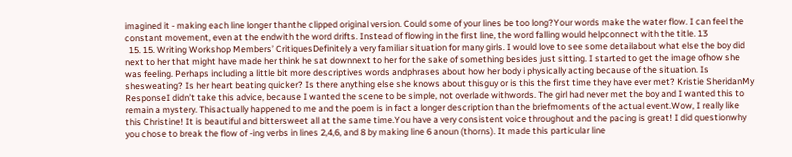imagined it - making each line longer thanthe clipped original version. Could some of your lines be too long?Your words make the water flow. I can feel the constant movement, even at the endwith the word drifts. Instead of flowing in the first line, the word falling would helpconnect with the title. 13
  15. 15. Writing Workshop Members’ CritiquesDefinitely a very familiar situation for many girls. I would love to see some detailabout what else the boy did next to her that might have made her think he sat downnext to her for the sake of something besides just sitting. I started to get the image ofhow she was feeling. Perhaps including a little bit more descriptives words andphrases about how her body i physically acting because of the situation. Is shesweating? Is her heart beating quicker? Is there anything else she knows about thisguy or is this the first time they have ever met? Kristie SheridanMy ResponseI didn’t take this advice, because I wanted the scene to be simple, not overlade withwords. The girl had never met the boy and I wanted this to remain a mystery. Thisactually happened to me and the poem is in fact a longer description than the briefmoments of the actual event.Wow, I really like this Christine! It is beautiful and bittersweet all at the same time.You have a very consistent voice throughout and the pacing is great! I did questionwhy you chose to break the flow of -ing verbs in lines 2,4,6, and 8 by making line 6 anoun (thorns). It made this particular line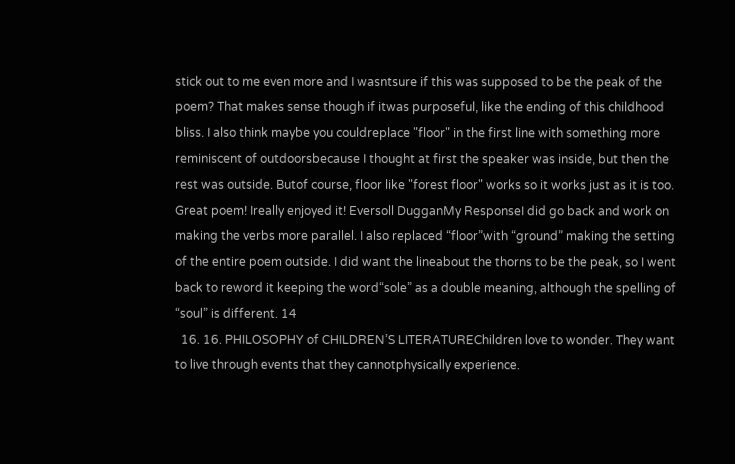stick out to me even more and I wasntsure if this was supposed to be the peak of the poem? That makes sense though if itwas purposeful, like the ending of this childhood bliss. I also think maybe you couldreplace "floor" in the first line with something more reminiscent of outdoorsbecause I thought at first the speaker was inside, but then the rest was outside. Butof course, floor like "forest floor" works so it works just as it is too. Great poem! Ireally enjoyed it! Eversoll DugganMy ResponseI did go back and work on making the verbs more parallel. I also replaced “floor”with “ground” making the setting of the entire poem outside. I did want the lineabout the thorns to be the peak, so I went back to reword it keeping the word“sole” as a double meaning, although the spelling of “soul” is different. 14
  16. 16. PHILOSOPHY of CHILDREN’S LITERATUREChildren love to wonder. They want to live through events that they cannotphysically experience.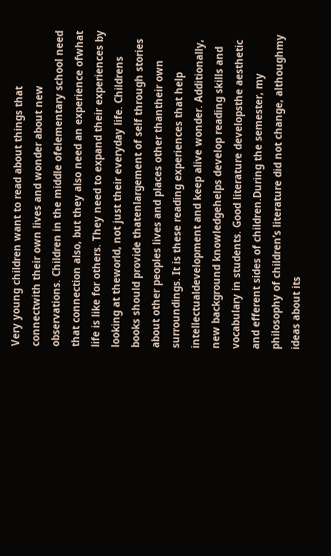Very young children want to read about things that connectwith their own lives and wonder about new observations. Children in the middle ofelementary school need that connection also, but they also need an experience ofwhat life is like for others. They need to expand their experiences by looking at theworld, not just their everyday life. Childrens books should provide thatenlargement of self through stories about other peoples lives and places other thantheir own surroundings. It is these reading experiences that help intellectualdevelopment and keep alive wonder. Additionally, new background knowledgehelps develop reading skills and vocabulary in students. Good literature developsthe aesthetic and efferent sides of children.During the semester, my philosophy of children’s literature did not change, althoughmy ideas about its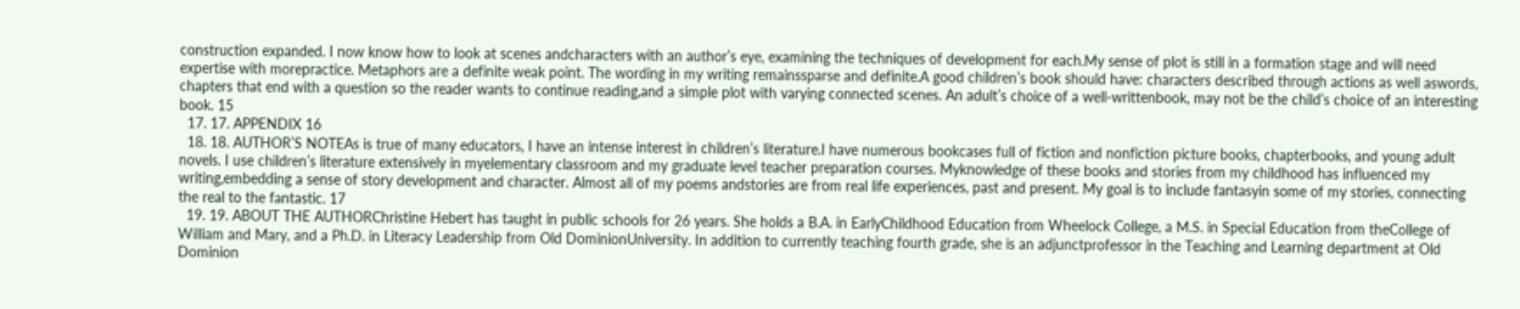construction expanded. I now know how to look at scenes andcharacters with an author’s eye, examining the techniques of development for each.My sense of plot is still in a formation stage and will need expertise with morepractice. Metaphors are a definite weak point. The wording in my writing remainssparse and definite.A good children’s book should have: characters described through actions as well aswords, chapters that end with a question so the reader wants to continue reading,and a simple plot with varying connected scenes. An adult’s choice of a well-writtenbook, may not be the child’s choice of an interesting book. 15
  17. 17. APPENDIX 16
  18. 18. AUTHOR’S NOTEAs is true of many educators, I have an intense interest in children’s literature.I have numerous bookcases full of fiction and nonfiction picture books, chapterbooks, and young adult novels. I use children’s literature extensively in myelementary classroom and my graduate level teacher preparation courses. Myknowledge of these books and stories from my childhood has influenced my writing,embedding a sense of story development and character. Almost all of my poems andstories are from real life experiences, past and present. My goal is to include fantasyin some of my stories, connecting the real to the fantastic. 17
  19. 19. ABOUT THE AUTHORChristine Hebert has taught in public schools for 26 years. She holds a B.A. in EarlyChildhood Education from Wheelock College, a M.S. in Special Education from theCollege of William and Mary, and a Ph.D. in Literacy Leadership from Old DominionUniversity. In addition to currently teaching fourth grade, she is an adjunctprofessor in the Teaching and Learning department at Old Dominion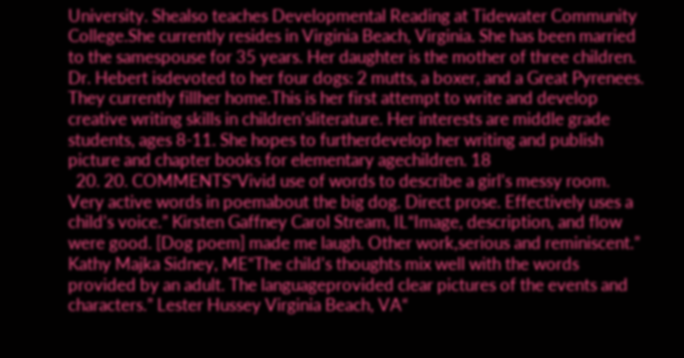University. Shealso teaches Developmental Reading at Tidewater Community College.She currently resides in Virginia Beach, Virginia. She has been married to the samespouse for 35 years. Her daughter is the mother of three children. Dr. Hebert isdevoted to her four dogs: 2 mutts, a boxer, and a Great Pyrenees. They currently fillher home.This is her first attempt to write and develop creative writing skills in children’sliterature. Her interests are middle grade students, ages 8-11. She hopes to furtherdevelop her writing and publish picture and chapter books for elementary agechildren. 18
  20. 20. COMMENTS“Vivid use of words to describe a girl’s messy room. Very active words in poemabout the big dog. Direct prose. Effectively uses a child’s voice.” Kirsten Gaffney Carol Stream, IL“Image, description, and flow were good. [Dog poem] made me laugh. Other work,serious and reminiscent.” Kathy Majka Sidney, ME“The child’s thoughts mix well with the words provided by an adult. The languageprovided clear pictures of the events and characters.” Lester Hussey Virginia Beach, VA“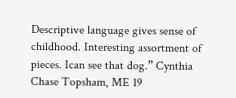Descriptive language gives sense of childhood. Interesting assortment of pieces. Ican see that dog.” Cynthia Chase Topsham, ME 19